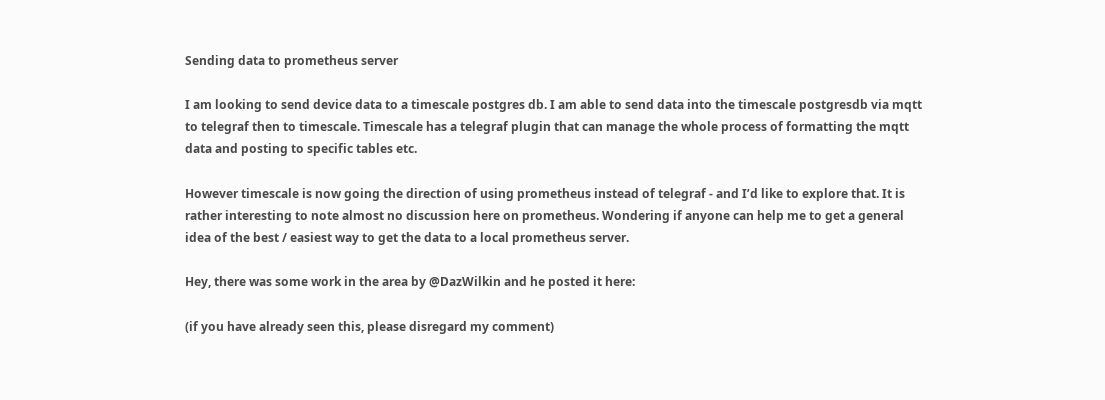Sending data to prometheus server

I am looking to send device data to a timescale postgres db. I am able to send data into the timescale postgresdb via mqtt to telegraf then to timescale. Timescale has a telegraf plugin that can manage the whole process of formatting the mqtt data and posting to specific tables etc.

However timescale is now going the direction of using prometheus instead of telegraf - and I’d like to explore that. It is rather interesting to note almost no discussion here on prometheus. Wondering if anyone can help me to get a general idea of the best / easiest way to get the data to a local prometheus server.

Hey, there was some work in the area by @DazWilkin and he posted it here:

(if you have already seen this, please disregard my comment)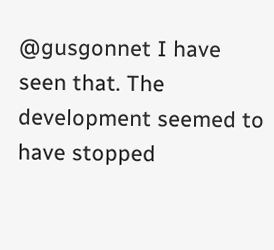@gusgonnet I have seen that. The development seemed to have stopped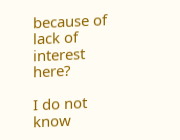because of lack of interest here?

I do not know